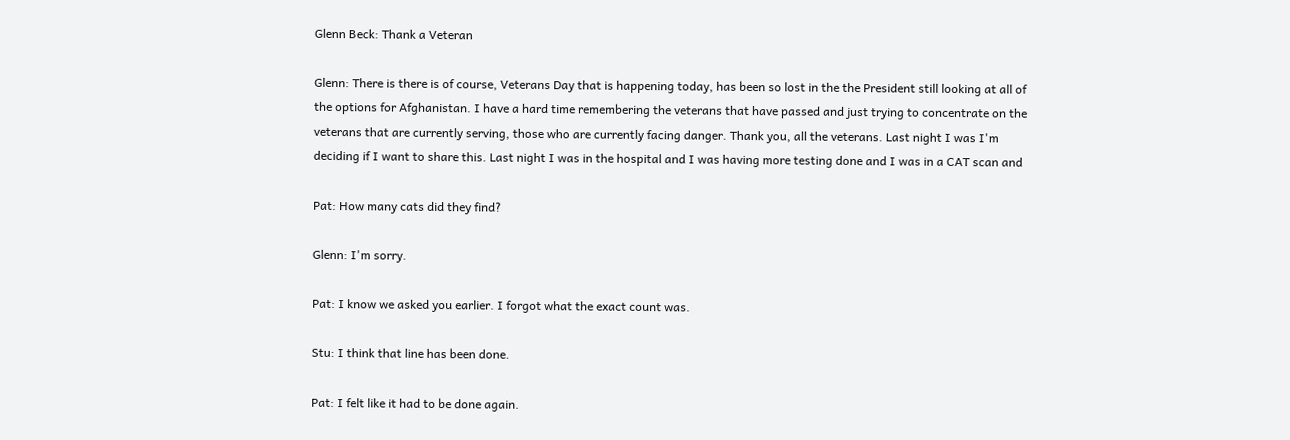Glenn Beck: Thank a Veteran

Glenn: There is there is of course, Veterans Day that is happening today, has been so lost in the the President still looking at all of the options for Afghanistan. I have a hard time remembering the veterans that have passed and just trying to concentrate on the veterans that are currently serving, those who are currently facing danger. Thank you, all the veterans. Last night I was I'm deciding if I want to share this. Last night I was in the hospital and I was having more testing done and I was in a CAT scan and

Pat: How many cats did they find?

Glenn: I'm sorry.

Pat: I know we asked you earlier. I forgot what the exact count was.

Stu: I think that line has been done.

Pat: I felt like it had to be done again.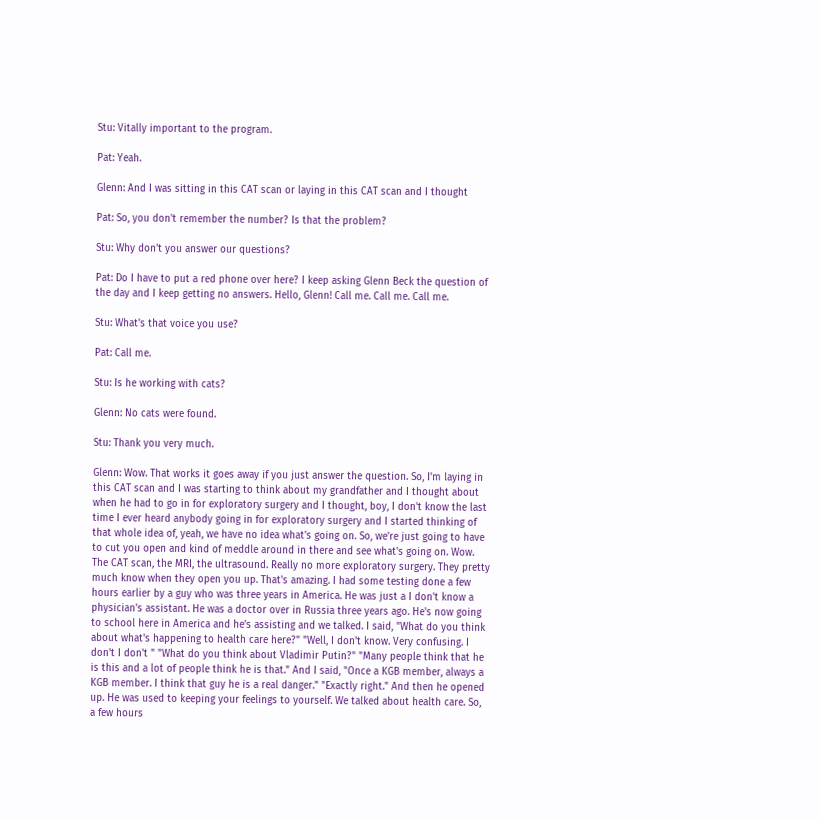Stu: Vitally important to the program.

Pat: Yeah.

Glenn: And I was sitting in this CAT scan or laying in this CAT scan and I thought

Pat: So, you don't remember the number? Is that the problem?

Stu: Why don't you answer our questions?

Pat: Do I have to put a red phone over here? I keep asking Glenn Beck the question of the day and I keep getting no answers. Hello, Glenn! Call me. Call me. Call me.

Stu: What's that voice you use?

Pat: Call me.

Stu: Is he working with cats?

Glenn: No cats were found.

Stu: Thank you very much.

Glenn: Wow. That works it goes away if you just answer the question. So, I'm laying in this CAT scan and I was starting to think about my grandfather and I thought about when he had to go in for exploratory surgery and I thought, boy, I don't know the last time I ever heard anybody going in for exploratory surgery and I started thinking of that whole idea of, yeah, we have no idea what's going on. So, we're just going to have to cut you open and kind of meddle around in there and see what's going on. Wow. The CAT scan, the MRI, the ultrasound. Really no more exploratory surgery. They pretty much know when they open you up. That's amazing. I had some testing done a few hours earlier by a guy who was three years in America. He was just a I don't know a physician's assistant. He was a doctor over in Russia three years ago. He's now going to school here in America and he's assisting and we talked. I said, "What do you think about what's happening to health care here?" "Well, I don't know. Very confusing. I don't I don't " "What do you think about Vladimir Putin?" "Many people think that he is this and a lot of people think he is that." And I said, "Once a KGB member, always a KGB member. I think that guy he is a real danger." "Exactly right." And then he opened up. He was used to keeping your feelings to yourself. We talked about health care. So, a few hours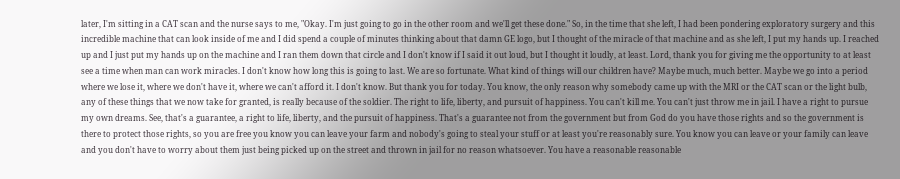later, I'm sitting in a CAT scan and the nurse says to me, "Okay. I'm just going to go in the other room and we'll get these done." So, in the time that she left, I had been pondering exploratory surgery and this incredible machine that can look inside of me and I did spend a couple of minutes thinking about that damn GE logo, but I thought of the miracle of that machine and as she left, I put my hands up. I reached up and I just put my hands up on the machine and I ran them down that circle and I don't know if I said it out loud, but I thought it loudly, at least. Lord, thank you for giving me the opportunity to at least see a time when man can work miracles. I don't know how long this is going to last. We are so fortunate. What kind of things will our children have? Maybe much, much better. Maybe we go into a period where we lose it, where we don't have it, where we can't afford it. I don't know. But thank you for today. You know, the only reason why somebody came up with the MRI or the CAT scan or the light bulb, any of these things that we now take for granted, is really because of the soldier. The right to life, liberty, and pursuit of happiness. You can't kill me. You can't just throw me in jail. I have a right to pursue my own dreams. See, that's a guarantee, a right to life, liberty, and the pursuit of happiness. That's a guarantee not from the government but from God do you have those rights and so the government is there to protect those rights, so you are free you know you can leave your farm and nobody's going to steal your stuff or at least you're reasonably sure. You know you can leave or your family can leave and you don't have to worry about them just being picked up on the street and thrown in jail for no reason whatsoever. You have a reasonable reasonable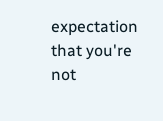expectation that you're not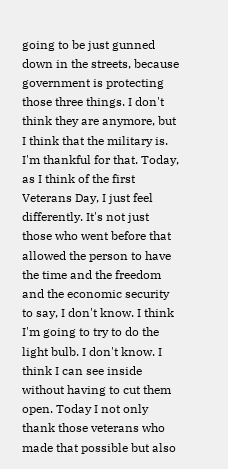going to be just gunned down in the streets, because government is protecting those three things. I don't think they are anymore, but I think that the military is. I'm thankful for that. Today, as I think of the first Veterans Day, I just feel differently. It's not just those who went before that allowed the person to have the time and the freedom and the economic security to say, I don't know. I think I'm going to try to do the light bulb. I don't know. I think I can see inside without having to cut them open. Today I not only thank those veterans who made that possible but also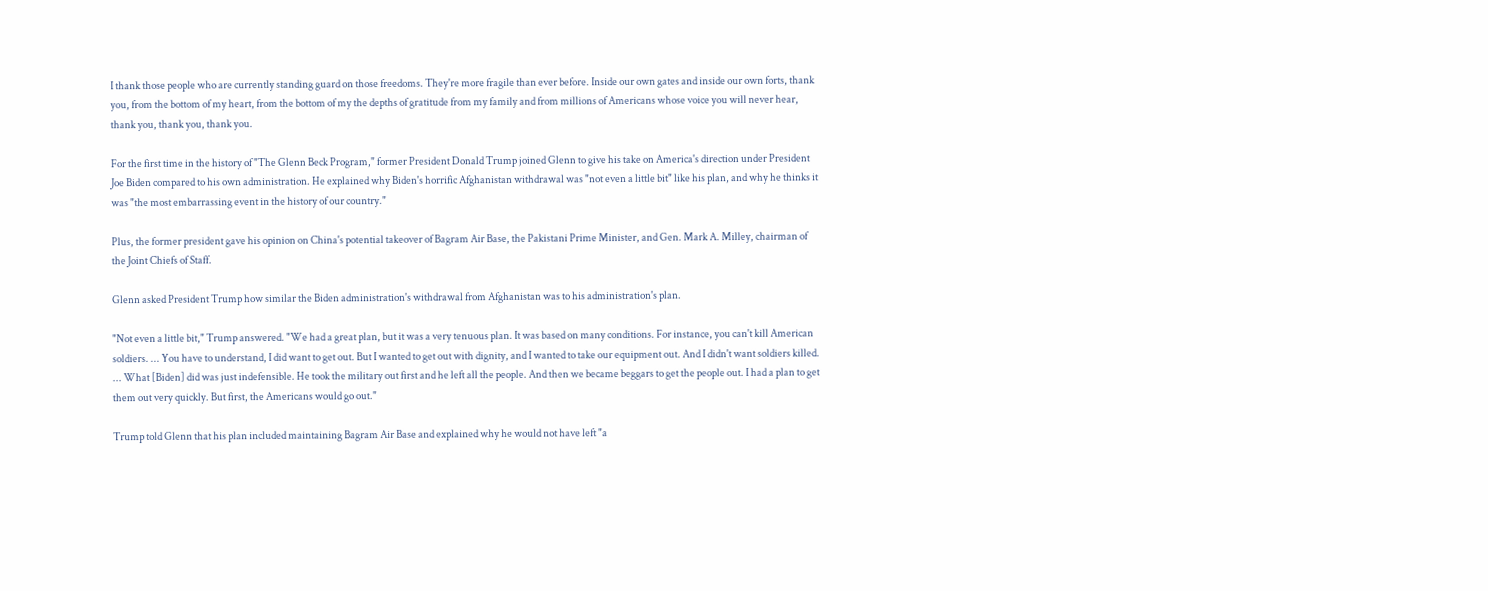I thank those people who are currently standing guard on those freedoms. They're more fragile than ever before. Inside our own gates and inside our own forts, thank you, from the bottom of my heart, from the bottom of my the depths of gratitude from my family and from millions of Americans whose voice you will never hear, thank you, thank you, thank you.

For the first time in the history of "The Glenn Beck Program," former President Donald Trump joined Glenn to give his take on America's direction under President Joe Biden compared to his own administration. He explained why Biden's horrific Afghanistan withdrawal was "not even a little bit" like his plan, and why he thinks it was "the most embarrassing event in the history of our country."

Plus, the former president gave his opinion on China's potential takeover of Bagram Air Base, the Pakistani Prime Minister, and Gen. Mark A. Milley, chairman of the Joint Chiefs of Staff.

Glenn asked President Trump how similar the Biden administration's withdrawal from Afghanistan was to his administration's plan.

"Not even a little bit," Trump answered. "We had a great plan, but it was a very tenuous plan. It was based on many conditions. For instance, you can't kill American soldiers. ... You have to understand, I did want to get out. But I wanted to get out with dignity, and I wanted to take our equipment out. And I didn't want soldiers killed. ... What [Biden] did was just indefensible. He took the military out first and he left all the people. And then we became beggars to get the people out. I had a plan to get them out very quickly. But first, the Americans would go out."

Trump told Glenn that his plan included maintaining Bagram Air Base and explained why he would not have left "a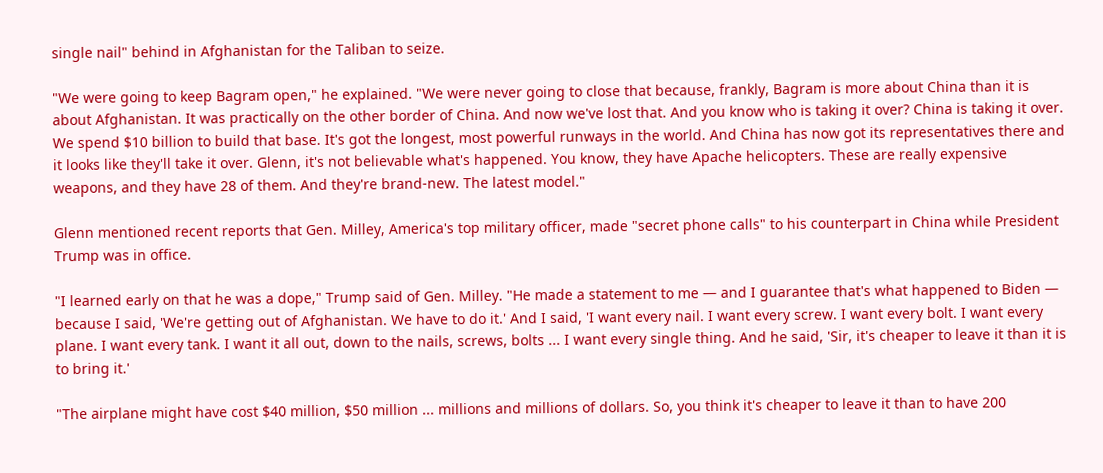single nail" behind in Afghanistan for the Taliban to seize.

"We were going to keep Bagram open," he explained. "We were never going to close that because, frankly, Bagram is more about China than it is about Afghanistan. It was practically on the other border of China. And now we've lost that. And you know who is taking it over? China is taking it over. We spend $10 billion to build that base. It's got the longest, most powerful runways in the world. And China has now got its representatives there and it looks like they'll take it over. Glenn, it's not believable what's happened. You know, they have Apache helicopters. These are really expensive weapons, and they have 28 of them. And they're brand-new. The latest model."

Glenn mentioned recent reports that Gen. Milley, America's top military officer, made "secret phone calls" to his counterpart in China while President Trump was in office.

"I learned early on that he was a dope," Trump said of Gen. Milley. "He made a statement to me — and I guarantee that's what happened to Biden — because I said, 'We're getting out of Afghanistan. We have to do it.' And I said, 'I want every nail. I want every screw. I want every bolt. I want every plane. I want every tank. I want it all out, down to the nails, screws, bolts ... I want every single thing. And he said, 'Sir, it's cheaper to leave it than it is to bring it.'

"The airplane might have cost $40 million, $50 million ... millions and millions of dollars. So, you think it's cheaper to leave it than to have 200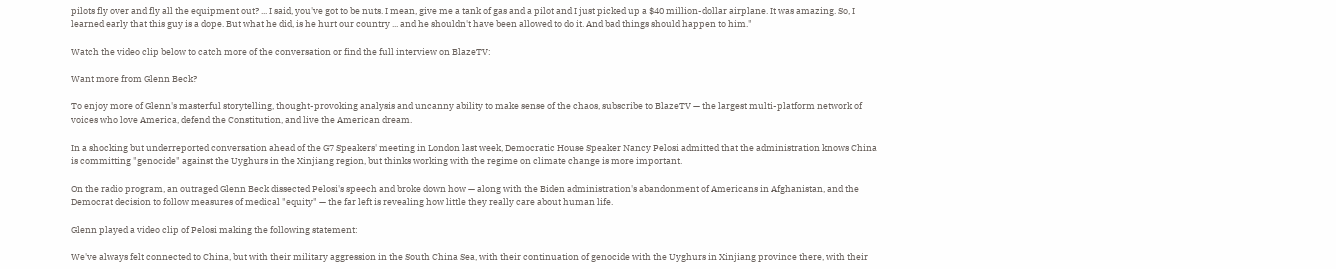pilots fly over and fly all the equipment out? ... I said, you've got to be nuts. I mean, give me a tank of gas and a pilot and I just picked up a $40 million-dollar airplane. It was amazing. So, I learned early that this guy is a dope. But what he did, is he hurt our country ... and he shouldn't have been allowed to do it. And bad things should happen to him."

Watch the video clip below to catch more of the conversation or find the full interview on BlazeTV:

Want more from Glenn Beck?

To enjoy more of Glenn's masterful storytelling, thought-provoking analysis and uncanny ability to make sense of the chaos, subscribe to BlazeTV — the largest multi-platform network of voices who love America, defend the Constitution, and live the American dream.

In a shocking but underreported conversation ahead of the G7 Speakers' meeting in London last week, Democratic House Speaker Nancy Pelosi admitted that the administration knows China is committing "genocide" against the Uyghurs in the Xinjiang region, but thinks working with the regime on climate change is more important.

On the radio program, an outraged Glenn Beck dissected Pelosi's speech and broke down how — along with the Biden administration's abandonment of Americans in Afghanistan, and the Democrat decision to follow measures of medical "equity" — the far left is revealing how little they really care about human life.

Glenn played a video clip of Pelosi making the following statement:

We've always felt connected to China, but with their military aggression in the South China Sea, with their continuation of genocide with the Uyghurs in Xinjiang province there, with their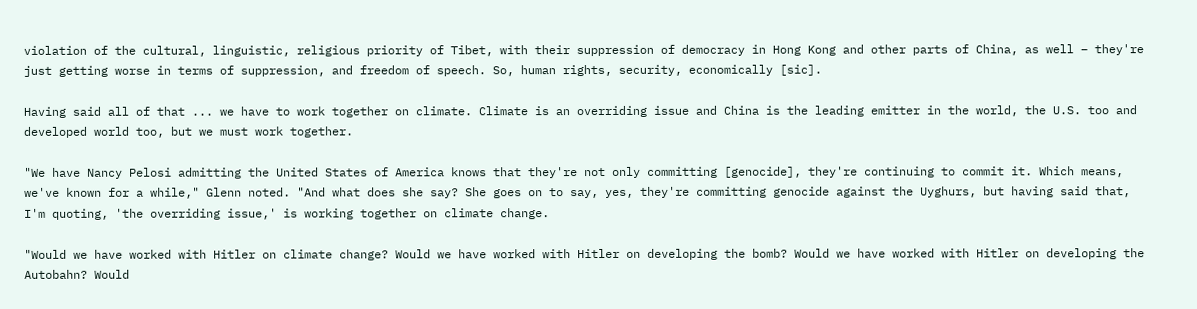violation of the cultural, linguistic, religious priority of Tibet, with their suppression of democracy in Hong Kong and other parts of China, as well – they're just getting worse in terms of suppression, and freedom of speech. So, human rights, security, economically [sic].

Having said all of that ... we have to work together on climate. Climate is an overriding issue and China is the leading emitter in the world, the U.S. too and developed world too, but we must work together.

"We have Nancy Pelosi admitting the United States of America knows that they're not only committing [genocide], they're continuing to commit it. Which means, we've known for a while," Glenn noted. "And what does she say? She goes on to say, yes, they're committing genocide against the Uyghurs, but having said that, I'm quoting, 'the overriding issue,' is working together on climate change.

"Would we have worked with Hitler on climate change? Would we have worked with Hitler on developing the bomb? Would we have worked with Hitler on developing the Autobahn? Would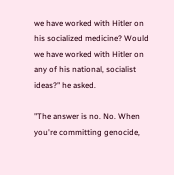we have worked with Hitler on his socialized medicine? Would we have worked with Hitler on any of his national, socialist ideas?" he asked.

"The answer is no. No. When you're committing genocide,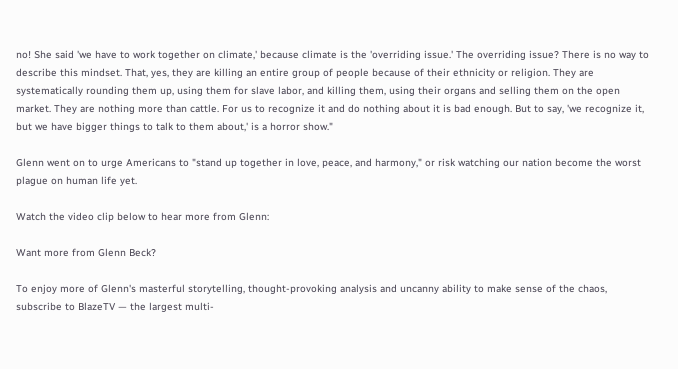no! She said 'we have to work together on climate,' because climate is the 'overriding issue.' The overriding issue? There is no way to describe this mindset. That, yes, they are killing an entire group of people because of their ethnicity or religion. They are systematically rounding them up, using them for slave labor, and killing them, using their organs and selling them on the open market. They are nothing more than cattle. For us to recognize it and do nothing about it is bad enough. But to say, 'we recognize it, but we have bigger things to talk to them about,' is a horror show."

Glenn went on to urge Americans to "stand up together in love, peace, and harmony," or risk watching our nation become the worst plague on human life yet.

Watch the video clip below to hear more from Glenn:

Want more from Glenn Beck?

To enjoy more of Glenn's masterful storytelling, thought-provoking analysis and uncanny ability to make sense of the chaos, subscribe to BlazeTV — the largest multi-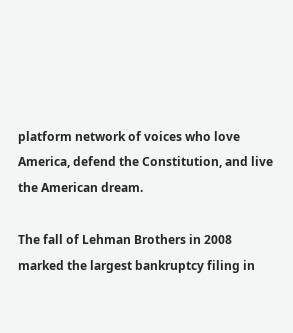platform network of voices who love America, defend the Constitution, and live the American dream.

The fall of Lehman Brothers in 2008 marked the largest bankruptcy filing in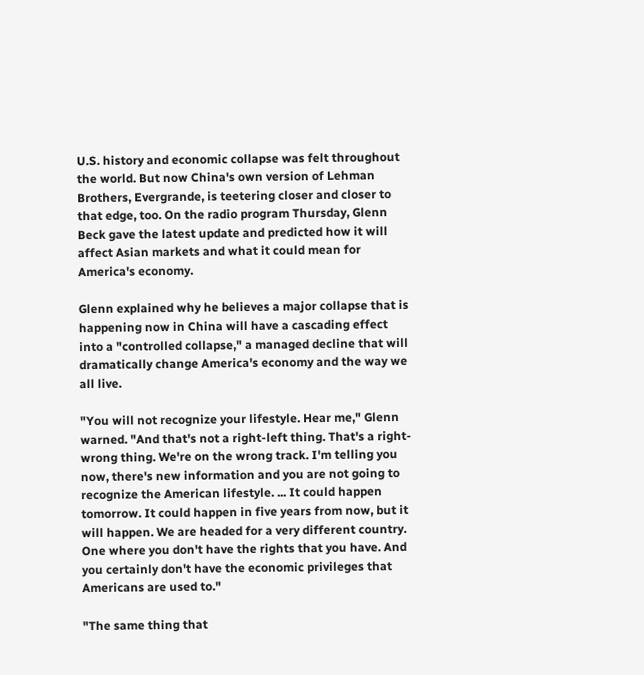U.S. history and economic collapse was felt throughout the world. But now China's own version of Lehman Brothers, Evergrande, is teetering closer and closer to that edge, too. On the radio program Thursday, Glenn Beck gave the latest update and predicted how it will affect Asian markets and what it could mean for America's economy.

Glenn explained why he believes a major collapse that is happening now in China will have a cascading effect into a "controlled collapse," a managed decline that will dramatically change America's economy and the way we all live.

"You will not recognize your lifestyle. Hear me," Glenn warned. "And that's not a right-left thing. That's a right-wrong thing. We're on the wrong track. I'm telling you now, there's new information and you are not going to recognize the American lifestyle. ... It could happen tomorrow. It could happen in five years from now, but it will happen. We are headed for a very different country. One where you don't have the rights that you have. And you certainly don't have the economic privileges that Americans are used to."

"The same thing that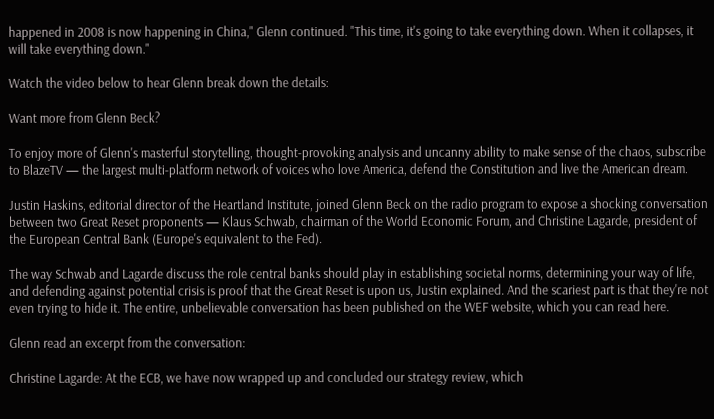happened in 2008 is now happening in China," Glenn continued. "This time, it's going to take everything down. When it collapses, it will take everything down."

Watch the video below to hear Glenn break down the details:

Want more from Glenn Beck?

To enjoy more of Glenn's masterful storytelling, thought-provoking analysis and uncanny ability to make sense of the chaos, subscribe to BlazeTV — the largest multi-platform network of voices who love America, defend the Constitution and live the American dream.

Justin Haskins, editorial director of the Heartland Institute, joined Glenn Beck on the radio program to expose a shocking conversation between two Great Reset proponents — Klaus Schwab, chairman of the World Economic Forum, and Christine Lagarde, president of the European Central Bank (Europe's equivalent to the Fed).

The way Schwab and Lagarde discuss the role central banks should play in establishing societal norms, determining your way of life, and defending against potential crisis is proof that the Great Reset is upon us, Justin explained. And the scariest part is that they're not even trying to hide it. The entire, unbelievable conversation has been published on the WEF website, which you can read here.

Glenn read an excerpt from the conversation:

Christine Lagarde: At the ECB, we have now wrapped up and concluded our strategy review, which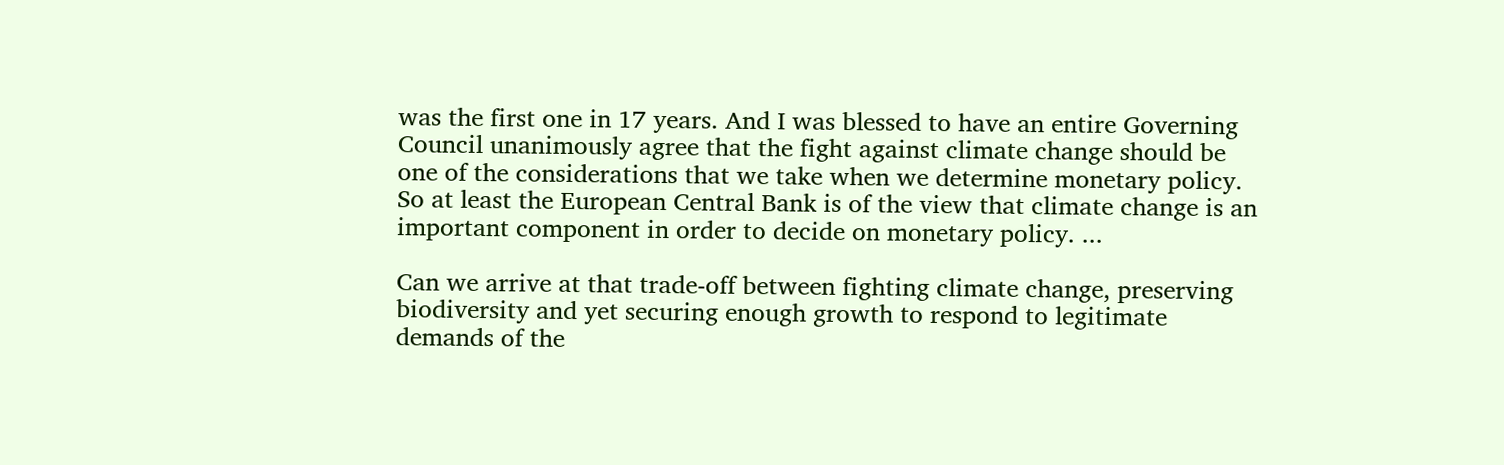was the first one in 17 years. And I was blessed to have an entire Governing Council unanimously agree that the fight against climate change should be one of the considerations that we take when we determine monetary policy. So at least the European Central Bank is of the view that climate change is an important component in order to decide on monetary policy. ...

Can we arrive at that trade-off between fighting climate change, preserving biodiversity and yet securing enough growth to respond to legitimate demands of the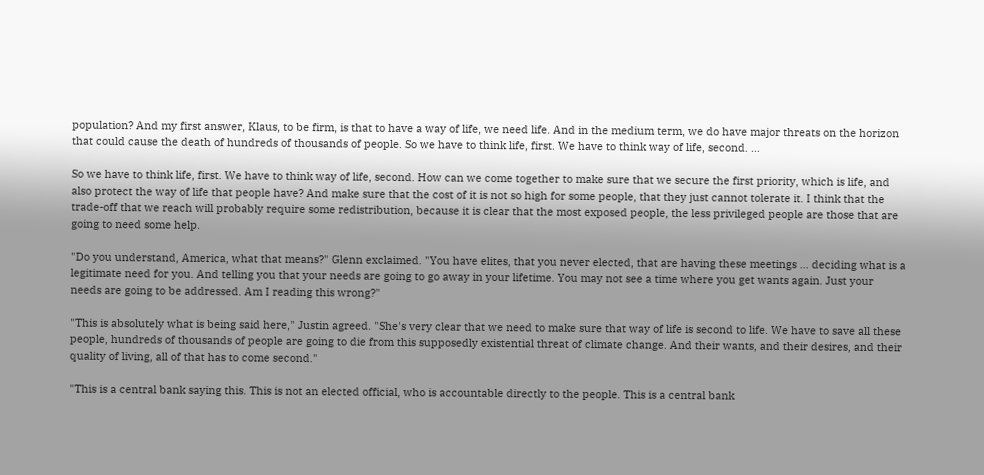population? And my first answer, Klaus, to be firm, is that to have a way of life, we need life. And in the medium term, we do have major threats on the horizon that could cause the death of hundreds of thousands of people. So we have to think life, first. We have to think way of life, second. ...

So we have to think life, first. We have to think way of life, second. How can we come together to make sure that we secure the first priority, which is life, and also protect the way of life that people have? And make sure that the cost of it is not so high for some people, that they just cannot tolerate it. I think that the trade-off that we reach will probably require some redistribution, because it is clear that the most exposed people, the less privileged people are those that are going to need some help.

"Do you understand, America, what that means?" Glenn exclaimed. "You have elites, that you never elected, that are having these meetings ... deciding what is a legitimate need for you. And telling you that your needs are going to go away in your lifetime. You may not see a time where you get wants again. Just your needs are going to be addressed. Am I reading this wrong?"

"This is absolutely what is being said here," Justin agreed. "She's very clear that we need to make sure that way of life is second to life. We have to save all these people, hundreds of thousands of people are going to die from this supposedly existential threat of climate change. And their wants, and their desires, and their quality of living, all of that has to come second."

"This is a central bank saying this. This is not an elected official, who is accountable directly to the people. This is a central bank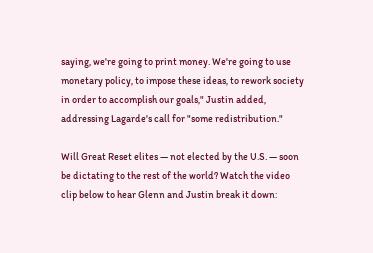saying, we're going to print money. We're going to use monetary policy, to impose these ideas, to rework society in order to accomplish our goals," Justin added, addressing Lagarde's call for "some redistribution."

Will Great Reset elites — not elected by the U.S. — soon be dictating to the rest of the world? Watch the video clip below to hear Glenn and Justin break it down: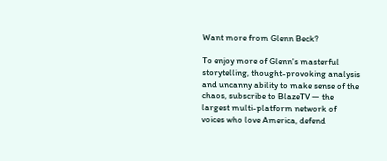Want more from Glenn Beck?

To enjoy more of Glenn's masterful storytelling, thought-provoking analysis and uncanny ability to make sense of the chaos, subscribe to BlazeTV — the largest multi-platform network of voices who love America, defend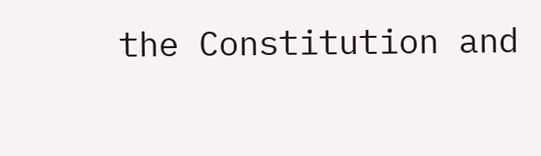the Constitution and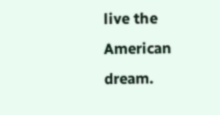live the American dream.